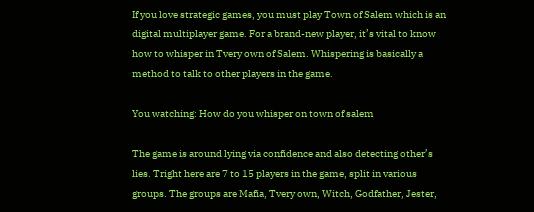If you love strategic games, you must play Town of Salem which is an digital multiplayer game. For a brand-new player, it’s vital to know how to whisper in Tvery own of Salem. Whispering is basically a method to talk to other players in the game.

You watching: How do you whisper on town of salem

The game is around lying via confidence and also detecting other’s lies. Tright here are 7 to 15 players in the game, split in various groups. The groups are Mafia, Tvery own, Witch, Godfather, Jester,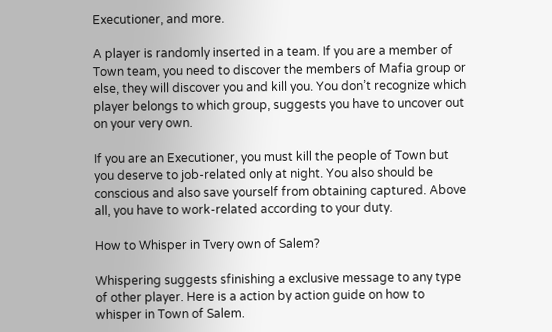Executioner, and more.

A player is randomly inserted in a team. If you are a member of Town team, you need to discover the members of Mafia group or else, they will discover you and kill you. You don’t recognize which player belongs to which group, suggests you have to uncover out on your very own.

If you are an Executioner, you must kill the people of Town but you deserve to job-related only at night. You also should be conscious and also save yourself from obtaining captured. Above all, you have to work-related according to your duty.

How to Whisper in Tvery own of Salem?

Whispering suggests sfinishing a exclusive message to any type of other player. Here is a action by action guide on how to whisper in Town of Salem.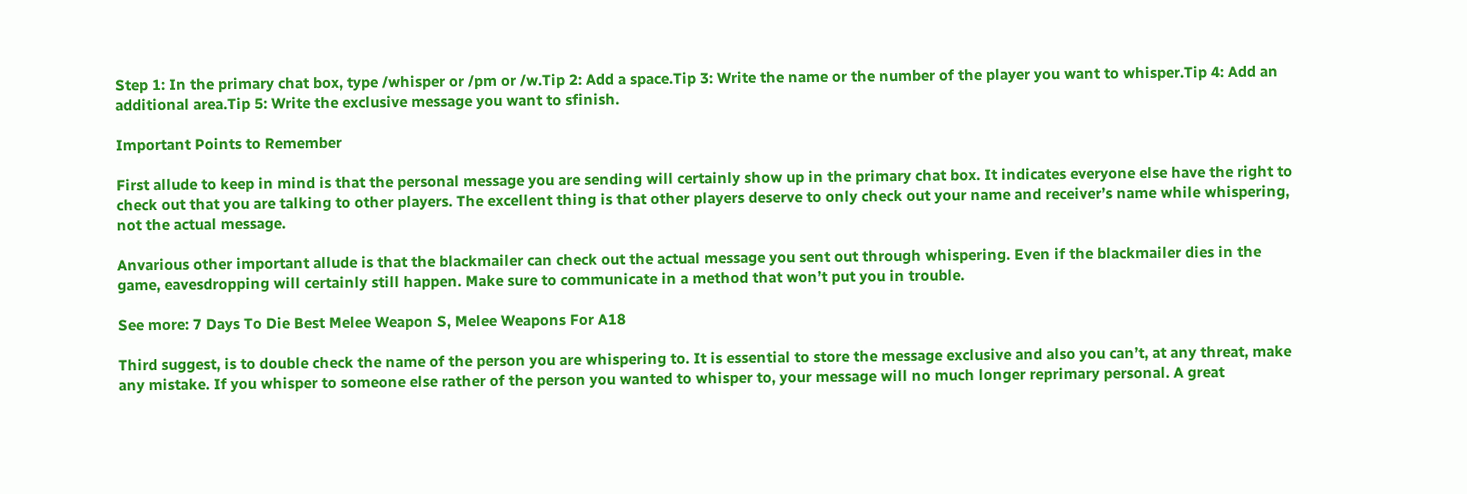Step 1: In the primary chat box, type /whisper or /pm or /w.Tip 2: Add a space.Tip 3: Write the name or the number of the player you want to whisper.Tip 4: Add an additional area.Tip 5: Write the exclusive message you want to sfinish.

Important Points to Remember

First allude to keep in mind is that the personal message you are sending will certainly show up in the primary chat box. It indicates everyone else have the right to check out that you are talking to other players. The excellent thing is that other players deserve to only check out your name and receiver’s name while whispering, not the actual message.

Anvarious other important allude is that the blackmailer can check out the actual message you sent out through whispering. Even if the blackmailer dies in the game, eavesdropping will certainly still happen. Make sure to communicate in a method that won’t put you in trouble.

See more: 7 Days To Die Best Melee Weapon S, Melee Weapons For A18

Third suggest, is to double check the name of the person you are whispering to. It is essential to store the message exclusive and also you can’t, at any threat, make any mistake. If you whisper to someone else rather of the person you wanted to whisper to, your message will no much longer reprimary personal. A great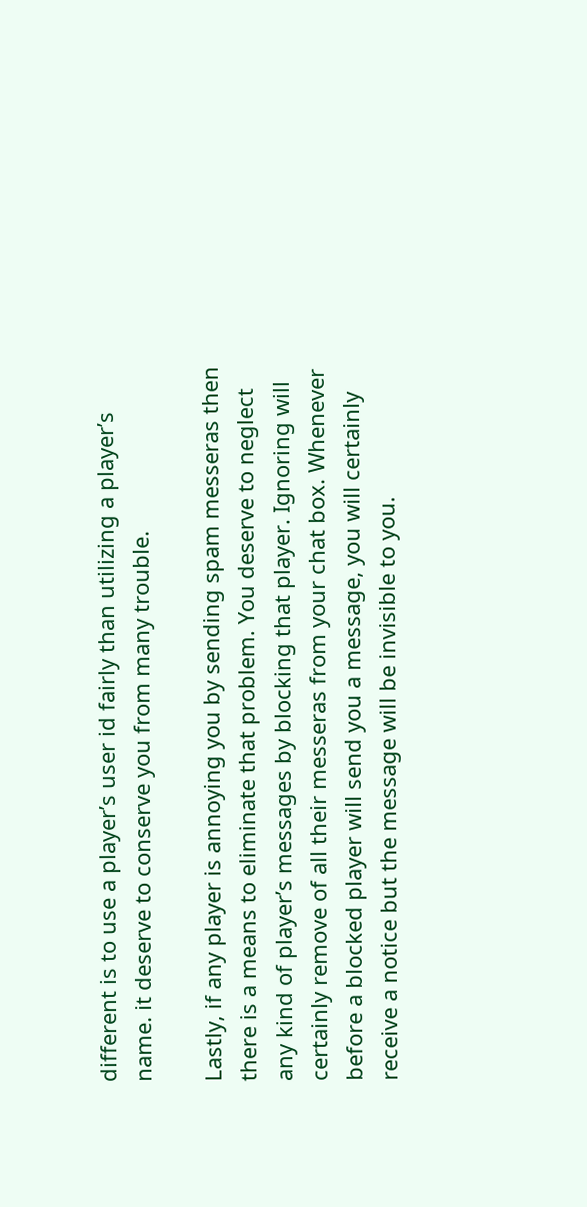different is to use a player’s user id fairly than utilizing a player’s name. it deserve to conserve you from many trouble.

Lastly, if any player is annoying you by sending spam messeras then there is a means to eliminate that problem. You deserve to neglect any kind of player’s messages by blocking that player. Ignoring will certainly remove of all their messeras from your chat box. Whenever before a blocked player will send you a message, you will certainly receive a notice but the message will be invisible to you.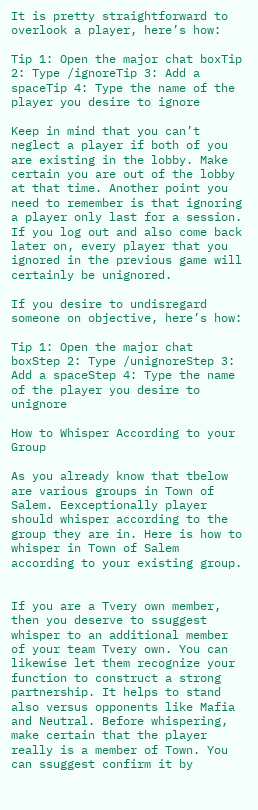It is pretty straightforward to overlook a player, here’s how:

Tip 1: Open the major chat boxTip 2: Type /ignoreTip 3: Add a spaceTip 4: Type the name of the player you desire to ignore

Keep in mind that you can’t neglect a player if both of you are existing in the lobby. Make certain you are out of the lobby at that time. Another point you need to remember is that ignoring a player only last for a session. If you log out and also come back later on, every player that you ignored in the previous game will certainly be unignored.

If you desire to undisregard someone on objective, here’s how:

Tip 1: Open the major chat boxStep 2: Type /unignoreStep 3: Add a spaceStep 4: Type the name of the player you desire to unignore

How to Whisper According to your Group

As you already know that tbelow are various groups in Town of Salem. Eexceptionally player should whisper according to the group they are in. Here is how to whisper in Town of Salem according to your existing group.


If you are a Tvery own member, then you deserve to ssuggest whisper to an additional member of your team Tvery own. You can likewise let them recognize your function to construct a strong partnership. It helps to stand also versus opponents like Mafia and Neutral. Before whispering, make certain that the player really is a member of Town. You can ssuggest confirm it by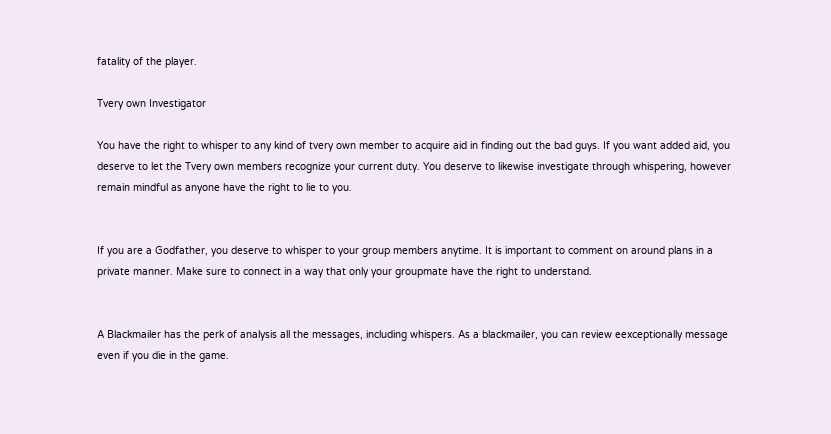fatality of the player.

Tvery own Investigator

You have the right to whisper to any kind of tvery own member to acquire aid in finding out the bad guys. If you want added aid, you deserve to let the Tvery own members recognize your current duty. You deserve to likewise investigate through whispering, however remain mindful as anyone have the right to lie to you.


If you are a Godfather, you deserve to whisper to your group members anytime. It is important to comment on around plans in a private manner. Make sure to connect in a way that only your groupmate have the right to understand.


A Blackmailer has the perk of analysis all the messages, including whispers. As a blackmailer, you can review eexceptionally message even if you die in the game.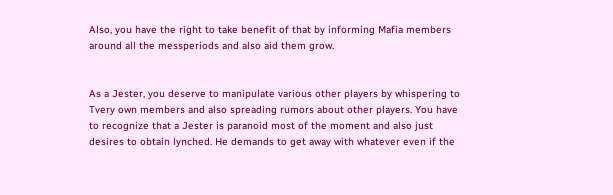Also, you have the right to take benefit of that by informing Mafia members around all the messperiods and also aid them grow.


As a Jester, you deserve to manipulate various other players by whispering to Tvery own members and also spreading rumors about other players. You have to recognize that a Jester is paranoid most of the moment and also just desires to obtain lynched. He demands to get away with whatever even if the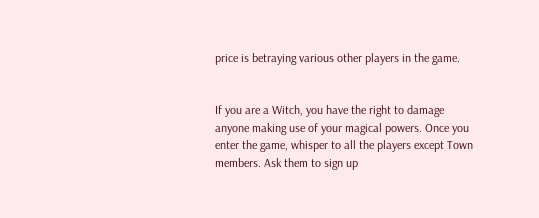price is betraying various other players in the game.


If you are a Witch, you have the right to damage anyone making use of your magical powers. Once you enter the game, whisper to all the players except Town members. Ask them to sign up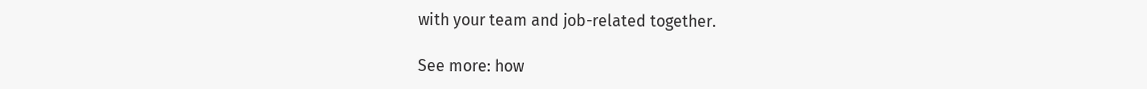with your team and job-related together.

See more: how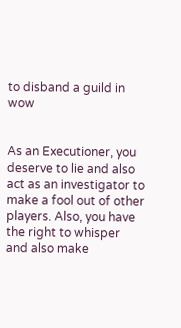to disband a guild in wow


As an Executioner, you deserve to lie and also act as an investigator to make a fool out of other players. Also, you have the right to whisper and also make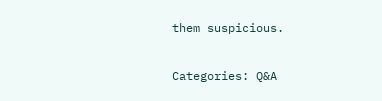them suspicious.

Categories: Q&A